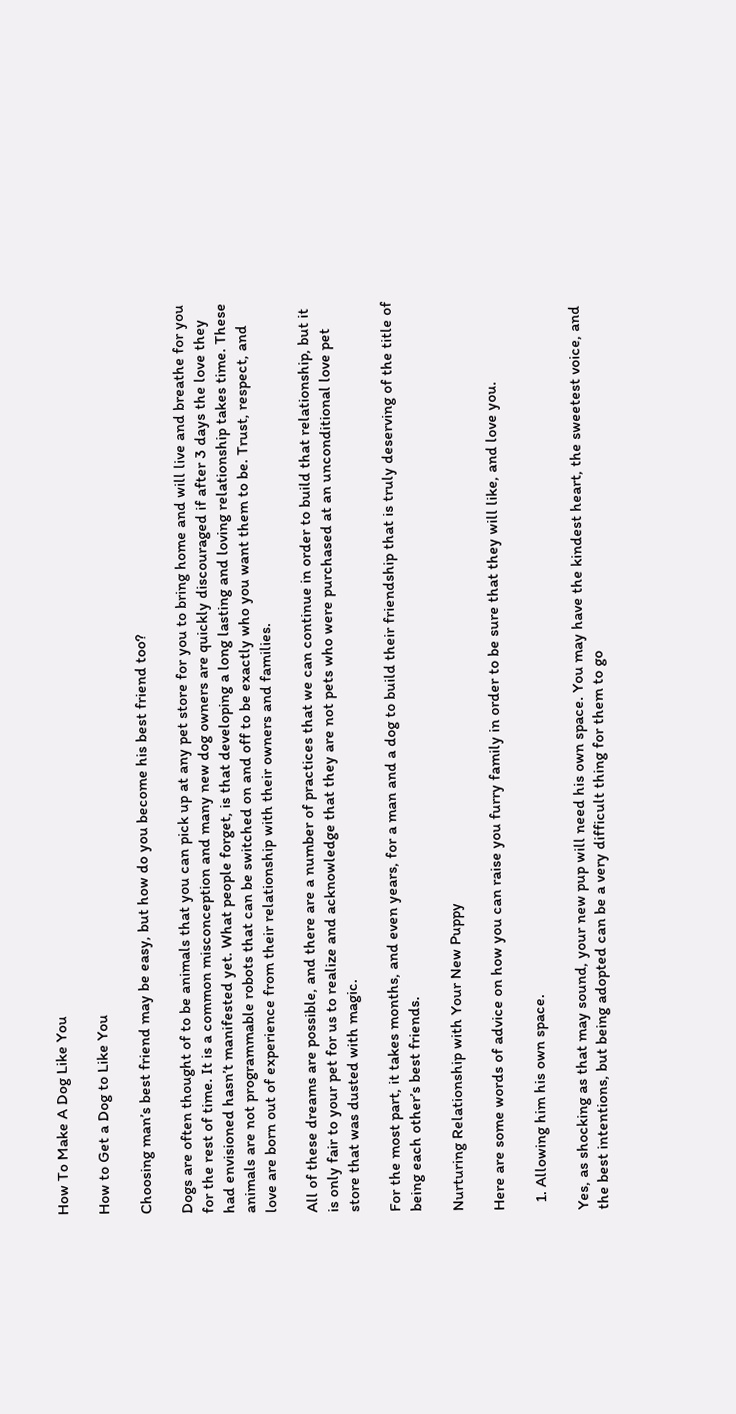How To Make A Dog Like You

How to Get a Dog to Like You

Choosing man’s best friend may be easy, but how do you become his best friend too?

Dogs are often thought of to be animals that you can pick up at any pet store for you to bring home and will live and breathe for you for the rest of time. It is a common misconception and many new dog owners are quickly discouraged if after 3 days the love they had envisioned hasn’t manifested yet. What people forget, is that developing a long lasting and loving relationship takes time. These animals are not programmable robots that can be switched on and off to be exactly who you want them to be. Trust, respect, and love are born out of experience from their relationship with their owners and families.

All of these dreams are possible, and there are a number of practices that we can continue in order to build that relationship, but it is only fair to your pet for us to realize and acknowledge that they are not pets who were purchased at an unconditional love pet store that was dusted with magic.

For the most part, it takes months, and even years, for a man and a dog to build their friendship that is truly deserving of the title of being each other’s best friends.

Nurturing Relationship with Your New Puppy

Here are some words of advice on how you can raise you furry family in order to be sure that they will like, and love you.

  1. Allowing him his own space.

Yes, as shocking as that may sound, your new pup will need his own space. You may have the kindest heart, the sweetest voice, and the best intentions, but being adopted can be a very difficult thing for them to go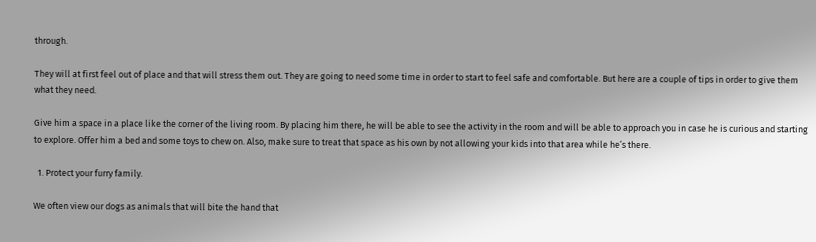through.

They will at first feel out of place and that will stress them out. They are going to need some time in order to start to feel safe and comfortable. But here are a couple of tips in order to give them what they need.

Give him a space in a place like the corner of the living room. By placing him there, he will be able to see the activity in the room and will be able to approach you in case he is curious and starting to explore. Offer him a bed and some toys to chew on. Also, make sure to treat that space as his own by not allowing your kids into that area while he’s there.

  1. Protect your furry family.

We often view our dogs as animals that will bite the hand that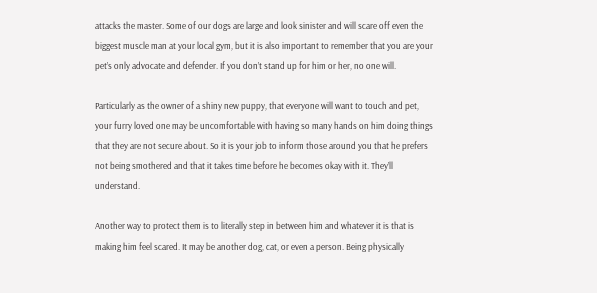attacks the master. Some of our dogs are large and look sinister and will scare off even the biggest muscle man at your local gym, but it is also important to remember that you are your pet’s only advocate and defender. If you don’t stand up for him or her, no one will.

Particularly as the owner of a shiny new puppy, that everyone will want to touch and pet, your furry loved one may be uncomfortable with having so many hands on him doing things that they are not secure about. So it is your job to inform those around you that he prefers not being smothered and that it takes time before he becomes okay with it. They’ll understand.

Another way to protect them is to literally step in between him and whatever it is that is making him feel scared. It may be another dog, cat, or even a person. Being physically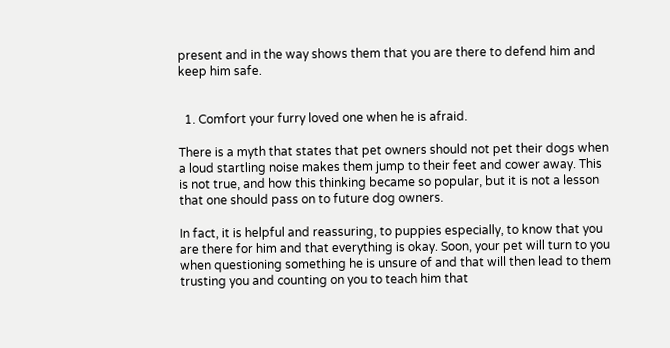present and in the way shows them that you are there to defend him and keep him safe.


  1. Comfort your furry loved one when he is afraid.

There is a myth that states that pet owners should not pet their dogs when a loud startling noise makes them jump to their feet and cower away. This is not true, and how this thinking became so popular, but it is not a lesson that one should pass on to future dog owners.

In fact, it is helpful and reassuring, to puppies especially, to know that you are there for him and that everything is okay. Soon, your pet will turn to you when questioning something he is unsure of and that will then lead to them trusting you and counting on you to teach him that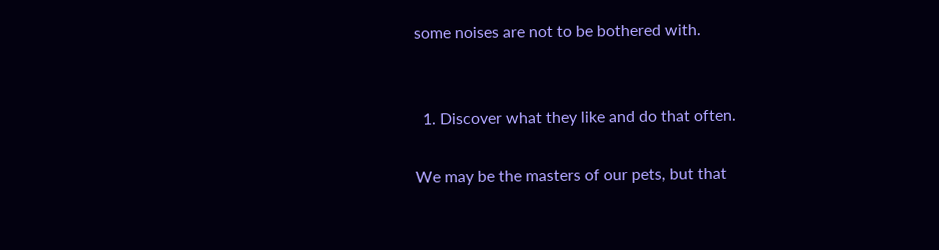some noises are not to be bothered with.


  1. Discover what they like and do that often.

We may be the masters of our pets, but that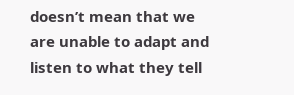doesn’t mean that we are unable to adapt and listen to what they tell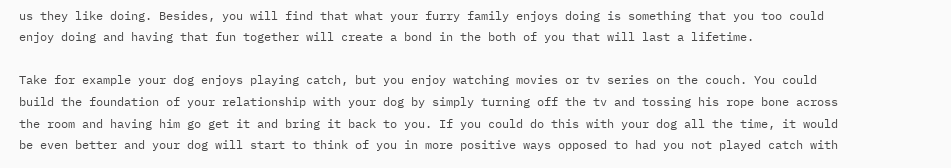us they like doing. Besides, you will find that what your furry family enjoys doing is something that you too could enjoy doing and having that fun together will create a bond in the both of you that will last a lifetime.

Take for example your dog enjoys playing catch, but you enjoy watching movies or tv series on the couch. You could build the foundation of your relationship with your dog by simply turning off the tv and tossing his rope bone across the room and having him go get it and bring it back to you. If you could do this with your dog all the time, it would be even better and your dog will start to think of you in more positive ways opposed to had you not played catch with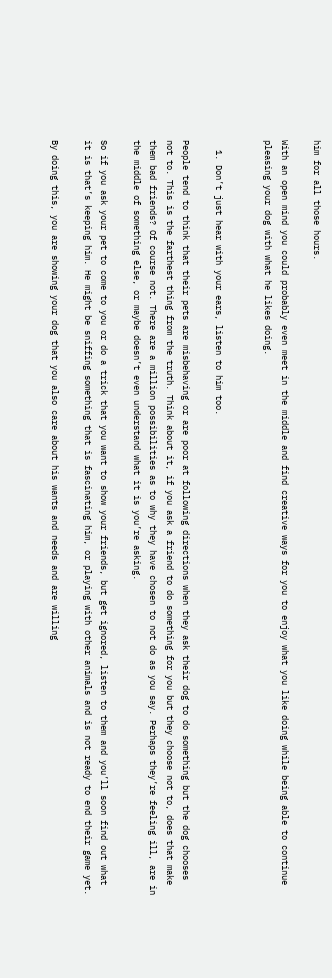him for all those hours.

With an open mind you could probably even meet in the middle and find creative ways for you to enjoy what you like doing while being able to continue pleasing your dog with what he likes doing.


  1. Don’t just hear with your ears, listen to him too.

People tend to think that their pets are misbehaving or are poor at following directions when they ask their dog to do something but the dog chooses not to. This is the farthest thing from the truth. Think about it, if you ask a friend to do something for you but they choose not to, does that make them bad friends? Of course not. There are a million possibilities as to why they have chosen to not do as you say. Perhaps they’re feeling ill, are in the middle of something else, or maybe doesn’t even understand what it is you’re asking.

So if you ask your pet to come to you or do a trick that you want to show your friends, but get ignored, listen to them and you’ll soon find out what it is that’s keeping him. He might be sniffing something that is fascinating him, or playing with other animals and is not ready to end their game yet.

By doing this, you are showing your dog that you also care about his wants and needs and are willing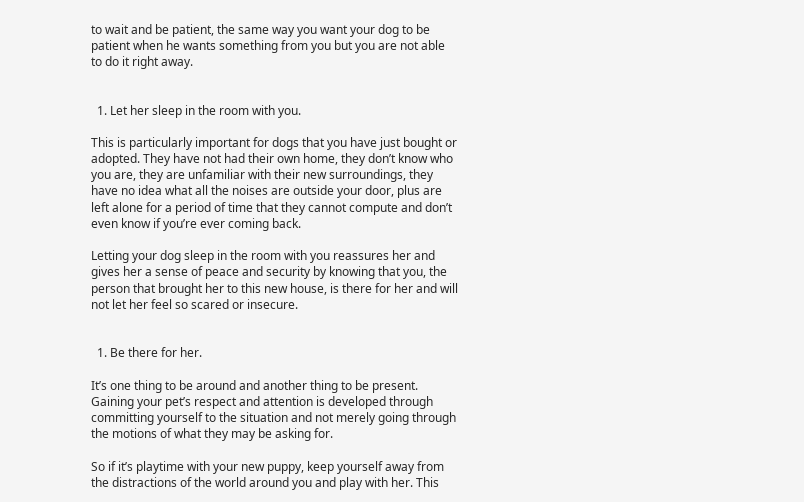to wait and be patient, the same way you want your dog to be patient when he wants something from you but you are not able to do it right away.


  1. Let her sleep in the room with you.

This is particularly important for dogs that you have just bought or adopted. They have not had their own home, they don’t know who you are, they are unfamiliar with their new surroundings, they have no idea what all the noises are outside your door, plus are left alone for a period of time that they cannot compute and don’t even know if you’re ever coming back.

Letting your dog sleep in the room with you reassures her and gives her a sense of peace and security by knowing that you, the person that brought her to this new house, is there for her and will not let her feel so scared or insecure.


  1. Be there for her.

It’s one thing to be around and another thing to be present. Gaining your pet’s respect and attention is developed through committing yourself to the situation and not merely going through the motions of what they may be asking for.

So if it’s playtime with your new puppy, keep yourself away from the distractions of the world around you and play with her. This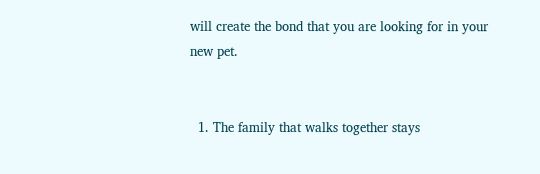will create the bond that you are looking for in your new pet.


  1. The family that walks together stays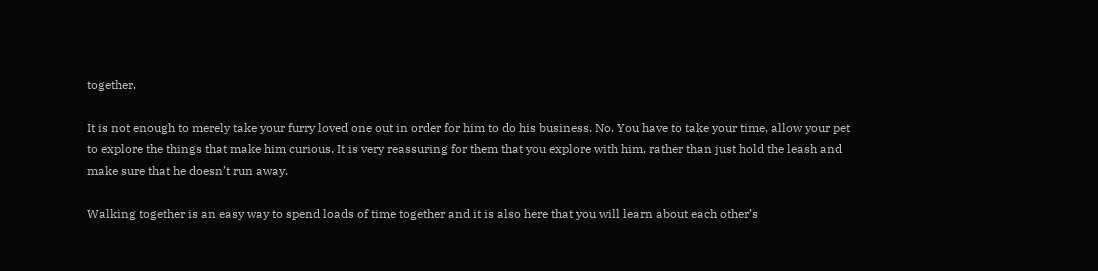together.

It is not enough to merely take your furry loved one out in order for him to do his business. No. You have to take your time, allow your pet to explore the things that make him curious. It is very reassuring for them that you explore with him, rather than just hold the leash and make sure that he doesn’t run away.

Walking together is an easy way to spend loads of time together and it is also here that you will learn about each other’s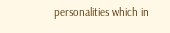personalities which in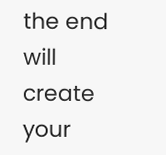the end will create your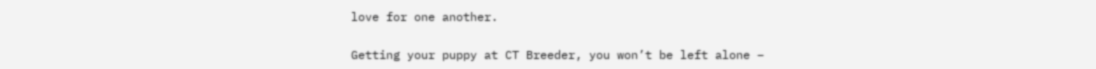love for one another.

Getting your puppy at CT Breeder, you won’t be left alone –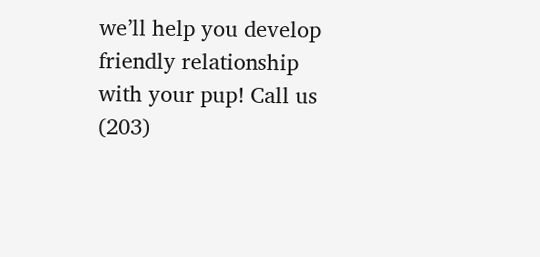we’ll help you develop friendly relationship with your pup! Call us (203)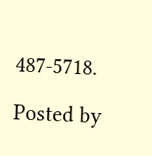487-5718.

Posted by